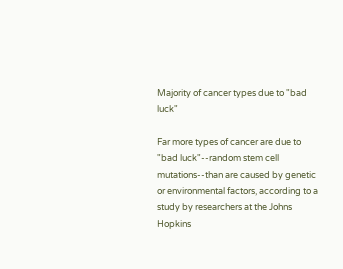Majority of cancer types due to "bad luck"

Far more types of cancer are due to "bad luck"--random stem cell mutations--than are caused by genetic or environmental factors, according to a study by researchers at the Johns Hopkins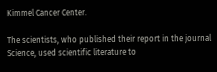Kimmel Cancer Center.

The scientists, who published their report in the journal Science, used scientific literature to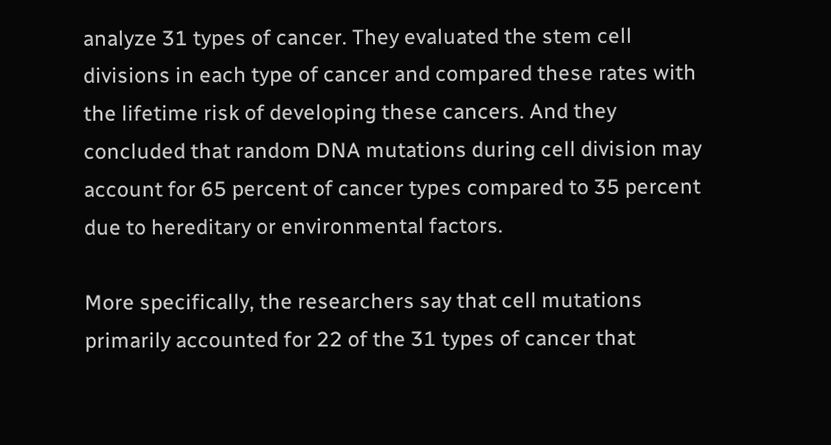analyze 31 types of cancer. They evaluated the stem cell divisions in each type of cancer and compared these rates with the lifetime risk of developing these cancers. And they concluded that random DNA mutations during cell division may account for 65 percent of cancer types compared to 35 percent due to hereditary or environmental factors.

More specifically, the researchers say that cell mutations primarily accounted for 22 of the 31 types of cancer that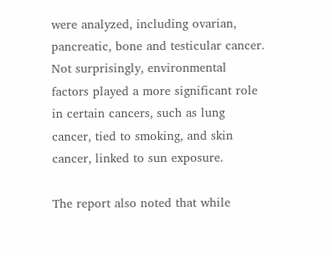were analyzed, including ovarian, pancreatic, bone and testicular cancer. Not surprisingly, environmental factors played a more significant role in certain cancers, such as lung cancer, tied to smoking, and skin cancer, linked to sun exposure.

The report also noted that while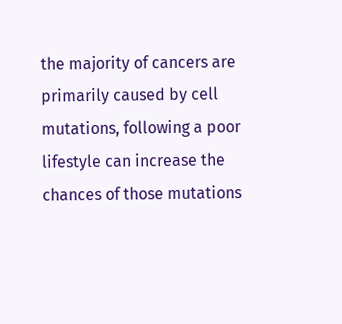the majority of cancers are primarily caused by cell mutations, following a poor lifestyle can increase the chances of those mutations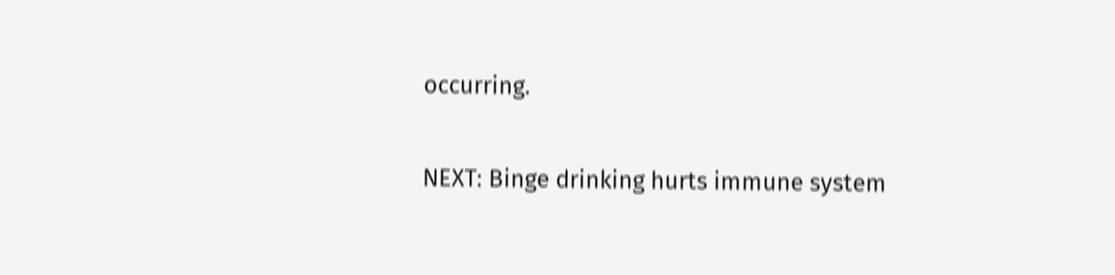occurring.

NEXT: Binge drinking hurts immune system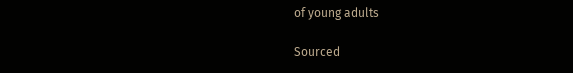of young adults

Sourced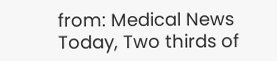from: Medical News Today, Two thirds of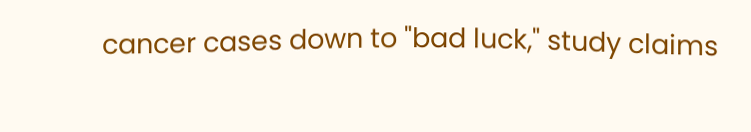cancer cases down to "bad luck," study claims